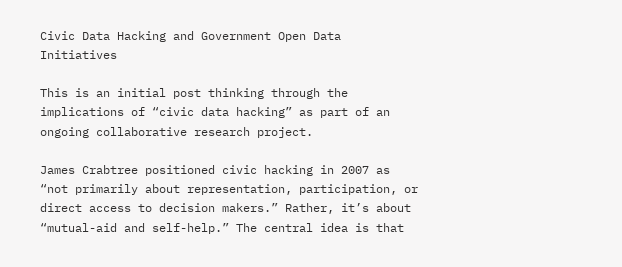Civic Data Hacking and Government Open Data Initiatives

This is an initial post thinking through the implications of “civic data hacking” as part of an ongoing collaborative research project.

James Crabtree positioned civic hacking in 2007 as “not primarily about representation, participation, or direct access to decision makers.” Rather, it’s about “mutual-aid and self-help.” The central idea is that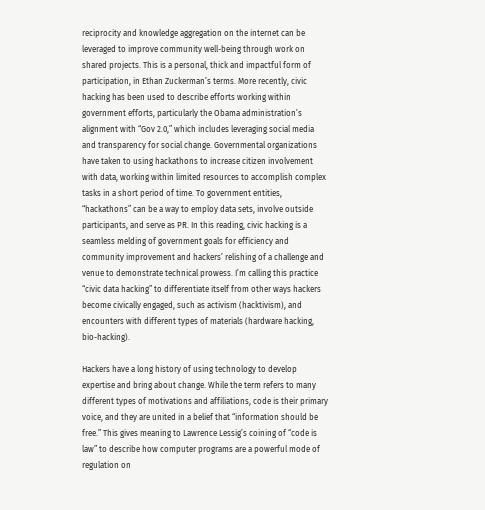reciprocity and knowledge aggregation on the internet can be leveraged to improve community well-being through work on shared projects. This is a personal, thick and impactful form of participation, in Ethan Zuckerman’s terms. More recently, civic hacking has been used to describe efforts working within government efforts, particularly the Obama administration’s alignment with “Gov 2.0,” which includes leveraging social media and transparency for social change. Governmental organizations have taken to using hackathons to increase citizen involvement with data, working within limited resources to accomplish complex tasks in a short period of time. To government entities, “hackathons” can be a way to employ data sets, involve outside participants, and serve as PR. In this reading, civic hacking is a seamless melding of government goals for efficiency and community improvement and hackers’ relishing of a challenge and venue to demonstrate technical prowess. I’m calling this practice “civic data hacking” to differentiate itself from other ways hackers become civically engaged, such as activism (hacktivism), and encounters with different types of materials (hardware hacking, bio-hacking).

Hackers have a long history of using technology to develop expertise and bring about change. While the term refers to many different types of motivations and affiliations, code is their primary voice, and they are united in a belief that “information should be free.” This gives meaning to Lawrence Lessig’s coining of “code is law” to describe how computer programs are a powerful mode of regulation on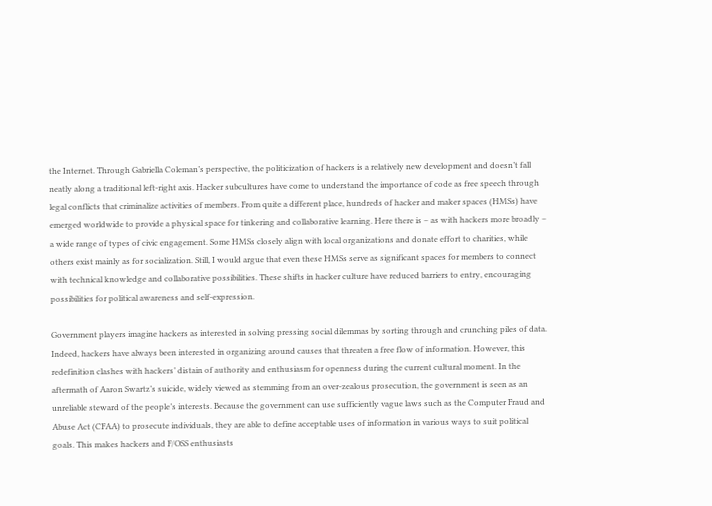the Internet. Through Gabriella Coleman’s perspective, the politicization of hackers is a relatively new development and doesn’t fall neatly along a traditional left-right axis. Hacker subcultures have come to understand the importance of code as free speech through legal conflicts that criminalize activities of members. From quite a different place, hundreds of hacker and maker spaces (HMSs) have emerged worldwide to provide a physical space for tinkering and collaborative learning. Here there is – as with hackers more broadly – a wide range of types of civic engagement. Some HMSs closely align with local organizations and donate effort to charities, while others exist mainly as for socialization. Still, I would argue that even these HMSs serve as significant spaces for members to connect with technical knowledge and collaborative possibilities. These shifts in hacker culture have reduced barriers to entry, encouraging possibilities for political awareness and self-expression.

Government players imagine hackers as interested in solving pressing social dilemmas by sorting through and crunching piles of data. Indeed, hackers have always been interested in organizing around causes that threaten a free flow of information. However, this redefinition clashes with hackers’ distain of authority and enthusiasm for openness during the current cultural moment. In the aftermath of Aaron Swartz’s suicide, widely viewed as stemming from an over-zealous prosecution, the government is seen as an unreliable steward of the people’s interests. Because the government can use sufficiently vague laws such as the Computer Fraud and Abuse Act (CFAA) to prosecute individuals, they are able to define acceptable uses of information in various ways to suit political goals. This makes hackers and F/OSS enthusiasts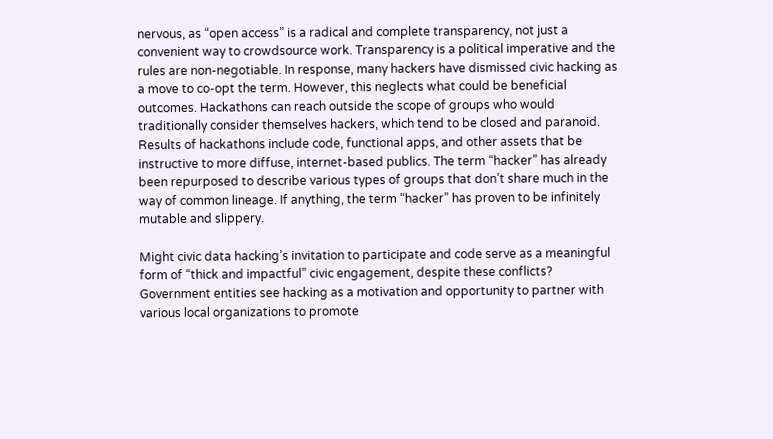nervous, as “open access” is a radical and complete transparency, not just a convenient way to crowdsource work. Transparency is a political imperative and the rules are non-negotiable. In response, many hackers have dismissed civic hacking as a move to co-opt the term. However, this neglects what could be beneficial outcomes. Hackathons can reach outside the scope of groups who would traditionally consider themselves hackers, which tend to be closed and paranoid. Results of hackathons include code, functional apps, and other assets that be instructive to more diffuse, internet-based publics. The term “hacker” has already been repurposed to describe various types of groups that don’t share much in the way of common lineage. If anything, the term “hacker” has proven to be infinitely mutable and slippery.

Might civic data hacking’s invitation to participate and code serve as a meaningful form of “thick and impactful” civic engagement, despite these conflicts? Government entities see hacking as a motivation and opportunity to partner with various local organizations to promote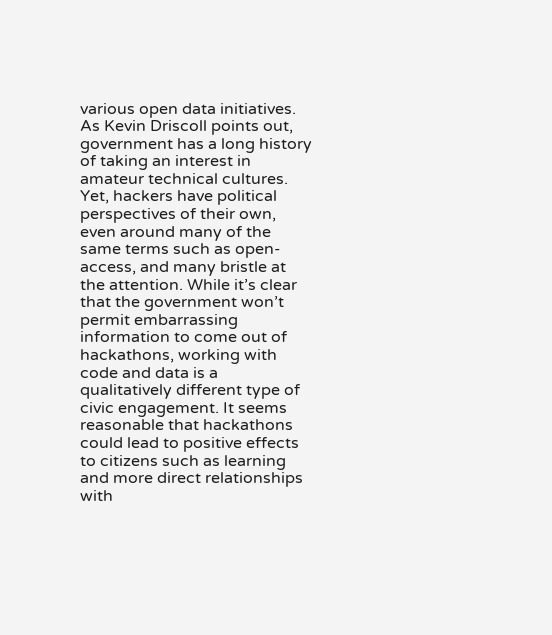various open data initiatives. As Kevin Driscoll points out, government has a long history of taking an interest in amateur technical cultures. Yet, hackers have political perspectives of their own, even around many of the same terms such as open-access, and many bristle at the attention. While it’s clear that the government won’t permit embarrassing information to come out of hackathons, working with code and data is a qualitatively different type of civic engagement. It seems reasonable that hackathons could lead to positive effects to citizens such as learning and more direct relationships with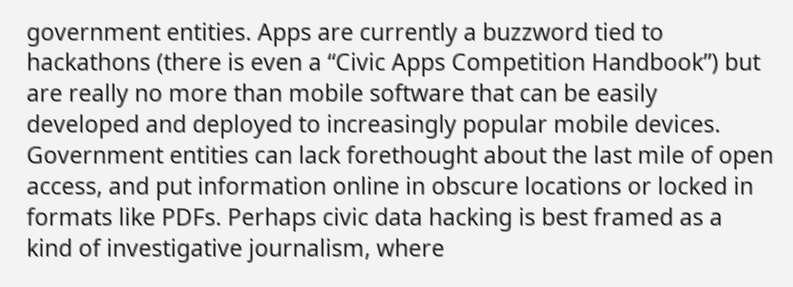government entities. Apps are currently a buzzword tied to hackathons (there is even a “Civic Apps Competition Handbook”) but are really no more than mobile software that can be easily developed and deployed to increasingly popular mobile devices. Government entities can lack forethought about the last mile of open access, and put information online in obscure locations or locked in formats like PDFs. Perhaps civic data hacking is best framed as a kind of investigative journalism, where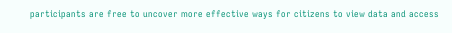participants are free to uncover more effective ways for citizens to view data and access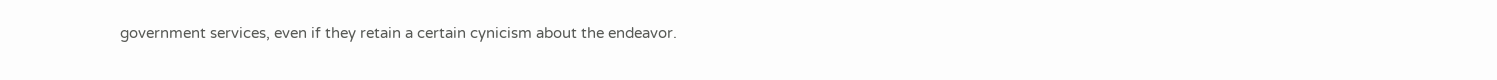government services, even if they retain a certain cynicism about the endeavor.